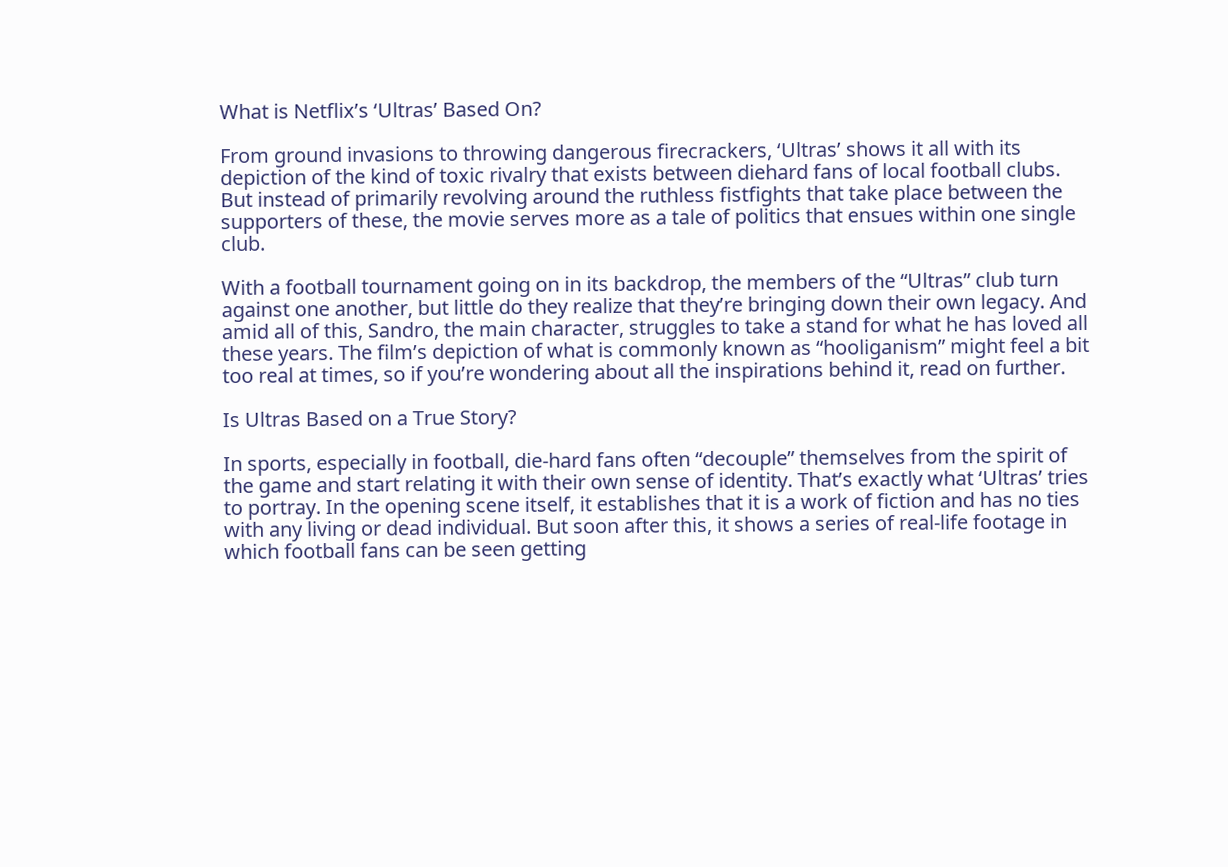What is Netflix’s ‘Ultras’ Based On?

From ground invasions to throwing dangerous firecrackers, ‘Ultras’ shows it all with its depiction of the kind of toxic rivalry that exists between diehard fans of local football clubs. But instead of primarily revolving around the ruthless fistfights that take place between the supporters of these, the movie serves more as a tale of politics that ensues within one single club.

With a football tournament going on in its backdrop, the members of the “Ultras” club turn against one another, but little do they realize that they’re bringing down their own legacy. And amid all of this, Sandro, the main character, struggles to take a stand for what he has loved all these years. The film’s depiction of what is commonly known as “hooliganism” might feel a bit too real at times, so if you’re wondering about all the inspirations behind it, read on further.

Is Ultras Based on a True Story?

In sports, especially in football, die-hard fans often “decouple” themselves from the spirit of the game and start relating it with their own sense of identity. That’s exactly what ‘Ultras’ tries to portray. In the opening scene itself, it establishes that it is a work of fiction and has no ties with any living or dead individual. But soon after this, it shows a series of real-life footage in which football fans can be seen getting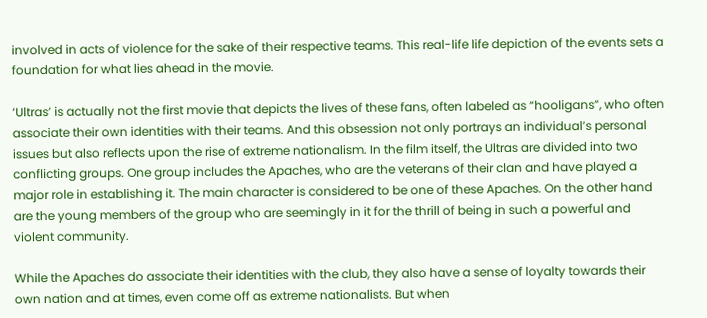involved in acts of violence for the sake of their respective teams. This real-life life depiction of the events sets a foundation for what lies ahead in the movie.

‘Ultras’ is actually not the first movie that depicts the lives of these fans, often labeled as “hooligans”, who often associate their own identities with their teams. And this obsession not only portrays an individual’s personal issues but also reflects upon the rise of extreme nationalism. In the film itself, the Ultras are divided into two conflicting groups. One group includes the Apaches, who are the veterans of their clan and have played a major role in establishing it. The main character is considered to be one of these Apaches. On the other hand are the young members of the group who are seemingly in it for the thrill of being in such a powerful and violent community.

While the Apaches do associate their identities with the club, they also have a sense of loyalty towards their own nation and at times, even come off as extreme nationalists. But when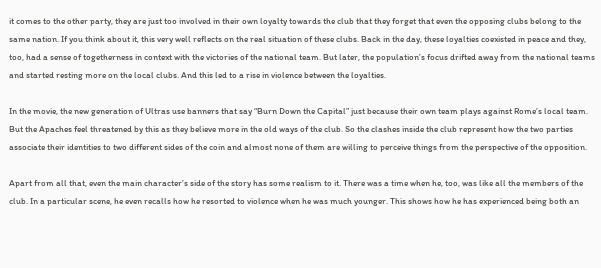it comes to the other party, they are just too involved in their own loyalty towards the club that they forget that even the opposing clubs belong to the same nation. If you think about it, this very well reflects on the real situation of these clubs. Back in the day, these loyalties coexisted in peace and they, too, had a sense of togetherness in context with the victories of the national team. But later, the population’s focus drifted away from the national teams and started resting more on the local clubs. And this led to a rise in violence between the loyalties.

In the movie, the new generation of Ultras use banners that say “Burn Down the Capital” just because their own team plays against Rome’s local team. But the Apaches feel threatened by this as they believe more in the old ways of the club. So the clashes inside the club represent how the two parties associate their identities to two different sides of the coin and almost none of them are willing to perceive things from the perspective of the opposition.

Apart from all that, even the main character’s side of the story has some realism to it. There was a time when he, too, was like all the members of the club. In a particular scene, he even recalls how he resorted to violence when he was much younger. This shows how he has experienced being both an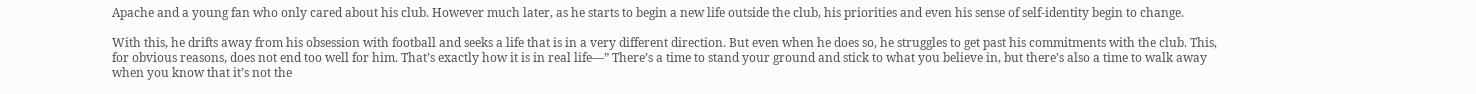Apache and a young fan who only cared about his club. However much later, as he starts to begin a new life outside the club, his priorities and even his sense of self-identity begin to change.

With this, he drifts away from his obsession with football and seeks a life that is in a very different direction. But even when he does so, he struggles to get past his commitments with the club. This, for obvious reasons, does not end too well for him. That’s exactly how it is in real life—” There’s a time to stand your ground and stick to what you believe in, but there’s also a time to walk away when you know that it’s not the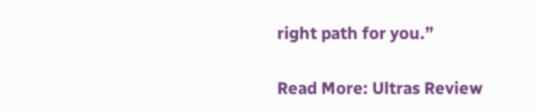right path for you.”

Read More: Ultras Review